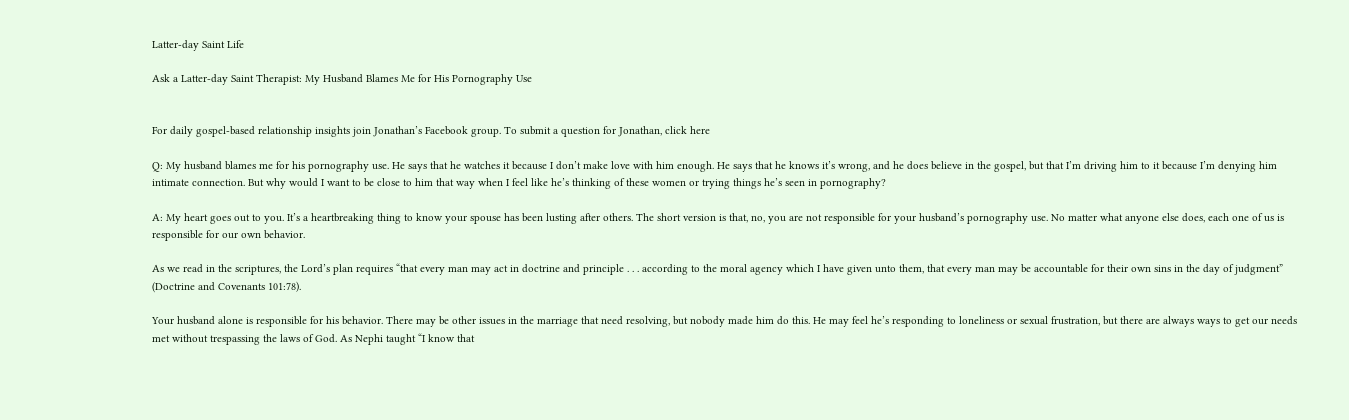Latter-day Saint Life

Ask a Latter-day Saint Therapist: My Husband Blames Me for His Pornography Use


For daily gospel-based relationship insights join Jonathan’s Facebook group. To submit a question for Jonathan, click here

Q: My husband blames me for his pornography use. He says that he watches it because I don’t make love with him enough. He says that he knows it’s wrong, and he does believe in the gospel, but that I’m driving him to it because I’m denying him intimate connection. But why would I want to be close to him that way when I feel like he’s thinking of these women or trying things he’s seen in pornography?

A: My heart goes out to you. It’s a heartbreaking thing to know your spouse has been lusting after others. The short version is that, no, you are not responsible for your husband’s pornography use. No matter what anyone else does, each one of us is responsible for our own behavior.

As we read in the scriptures, the Lord’s plan requires “that every man may act in doctrine and principle . . . according to the moral agency which I have given unto them, that every man may be accountable for their own sins in the day of judgment” (Doctrine and Covenants 101:78).

Your husband alone is responsible for his behavior. There may be other issues in the marriage that need resolving, but nobody made him do this. He may feel he’s responding to loneliness or sexual frustration, but there are always ways to get our needs met without trespassing the laws of God. As Nephi taught “I know that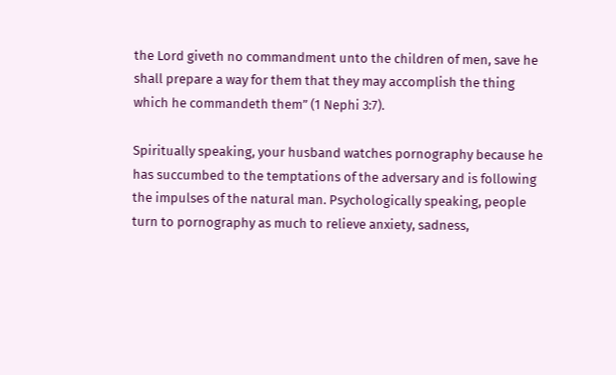the Lord giveth no commandment unto the children of men, save he shall prepare a way for them that they may accomplish the thing which he commandeth them” (1 Nephi 3:7).

Spiritually speaking, your husband watches pornography because he has succumbed to the temptations of the adversary and is following the impulses of the natural man. Psychologically speaking, people turn to pornography as much to relieve anxiety, sadness,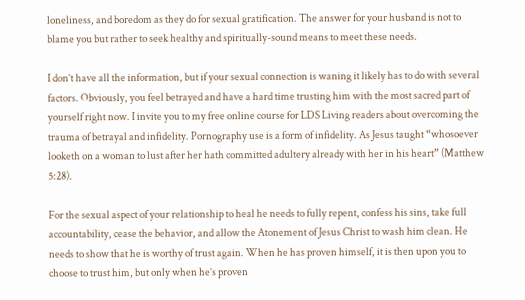loneliness, and boredom as they do for sexual gratification. The answer for your husband is not to blame you but rather to seek healthy and spiritually-sound means to meet these needs.

I don’t have all the information, but if your sexual connection is waning it likely has to do with several factors. Obviously, you feel betrayed and have a hard time trusting him with the most sacred part of yourself right now. I invite you to my free online course for LDS Living readers about overcoming the trauma of betrayal and infidelity. Pornography use is a form of infidelity. As Jesus taught “whosoever looketh on a woman to lust after her hath committed adultery already with her in his heart” (Matthew 5:28).

For the sexual aspect of your relationship to heal he needs to fully repent, confess his sins, take full accountability, cease the behavior, and allow the Atonement of Jesus Christ to wash him clean. He needs to show that he is worthy of trust again. When he has proven himself, it is then upon you to choose to trust him, but only when he’s proven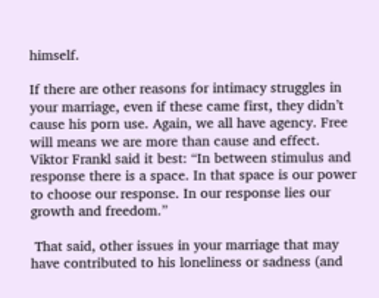himself.

If there are other reasons for intimacy struggles in your marriage, even if these came first, they didn’t cause his porn use. Again, we all have agency. Free will means we are more than cause and effect. Viktor Frankl said it best: “In between stimulus and response there is a space. In that space is our power to choose our response. In our response lies our growth and freedom.”

 That said, other issues in your marriage that may have contributed to his loneliness or sadness (and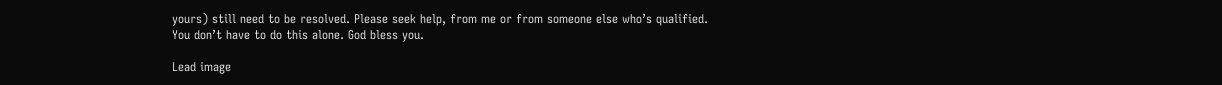yours) still need to be resolved. Please seek help, from me or from someone else who’s qualified. You don’t have to do this alone. God bless you.

Lead image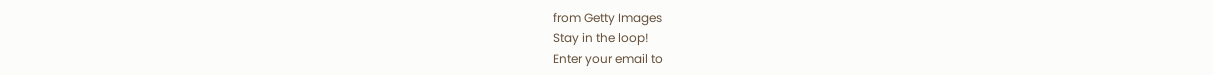from Getty Images
Stay in the loop!
Enter your email to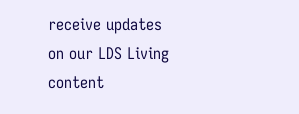receive updates on our LDS Living content